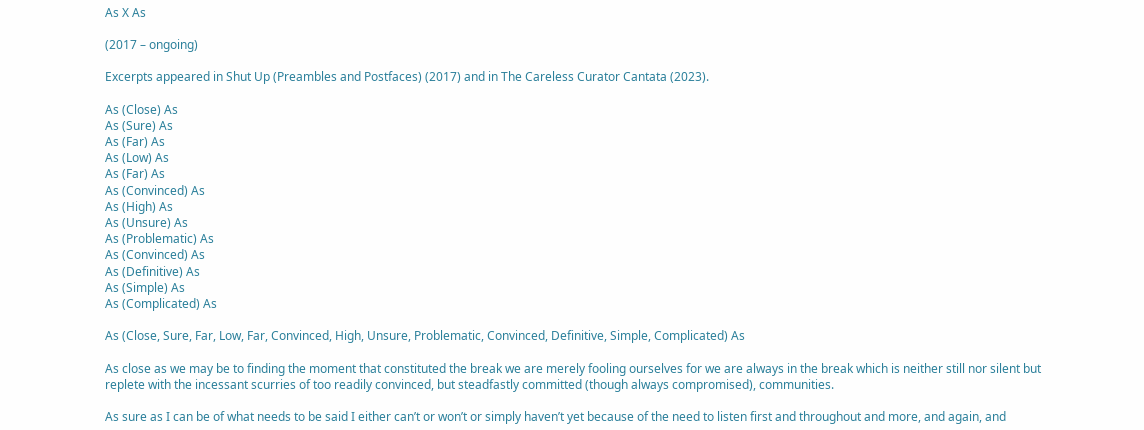As X As

(2017 – ongoing)

Excerpts appeared in Shut Up (Preambles and Postfaces) (2017) and in The Careless Curator Cantata (2023).

As (Close) As
As (Sure) As
As (Far) As
As (Low) As
As (Far) As
As (Convinced) As
As (High) As
As (Unsure) As
As (Problematic) As
As (Convinced) As
As (Definitive) As
As (Simple) As
As (Complicated) As

As (Close, Sure, Far, Low, Far, Convinced, High, Unsure, Problematic, Convinced, Definitive, Simple, Complicated) As

As close as we may be to finding the moment that constituted the break we are merely fooling ourselves for we are always in the break which is neither still nor silent but replete with the incessant scurries of too readily convinced, but steadfastly committed (though always compromised), communities.

As sure as I can be of what needs to be said I either can’t or won’t or simply haven’t yet because of the need to listen first and throughout and more, and again, and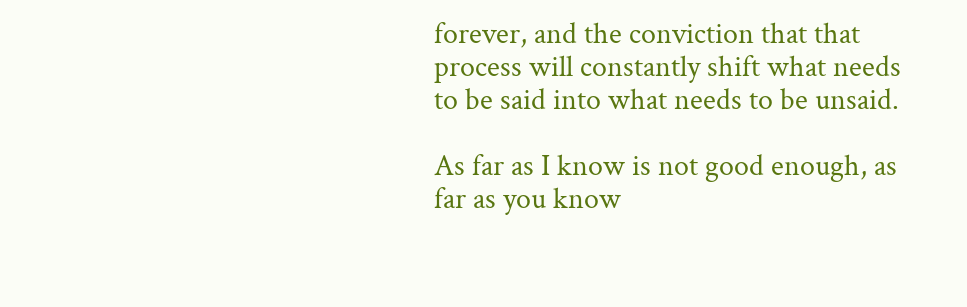forever, and the conviction that that process will constantly shift what needs to be said into what needs to be unsaid.

As far as I know is not good enough, as far as you know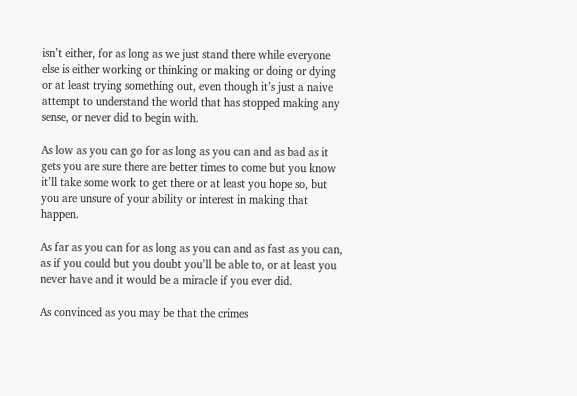isn’t either, for as long as we just stand there while everyone else is either working or thinking or making or doing or dying or at least trying something out, even though it’s just a naive attempt to understand the world that has stopped making any sense, or never did to begin with.

As low as you can go for as long as you can and as bad as it gets you are sure there are better times to come but you know it’ll take some work to get there or at least you hope so, but you are unsure of your ability or interest in making that happen.

As far as you can for as long as you can and as fast as you can, as if you could but you doubt you’ll be able to, or at least you never have and it would be a miracle if you ever did.

As convinced as you may be that the crimes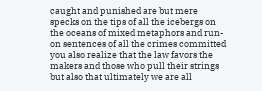caught and punished are but mere specks on the tips of all the icebergs on the oceans of mixed metaphors and run-on sentences of all the crimes committed you also realize that the law favors the makers and those who pull their strings but also that ultimately we are all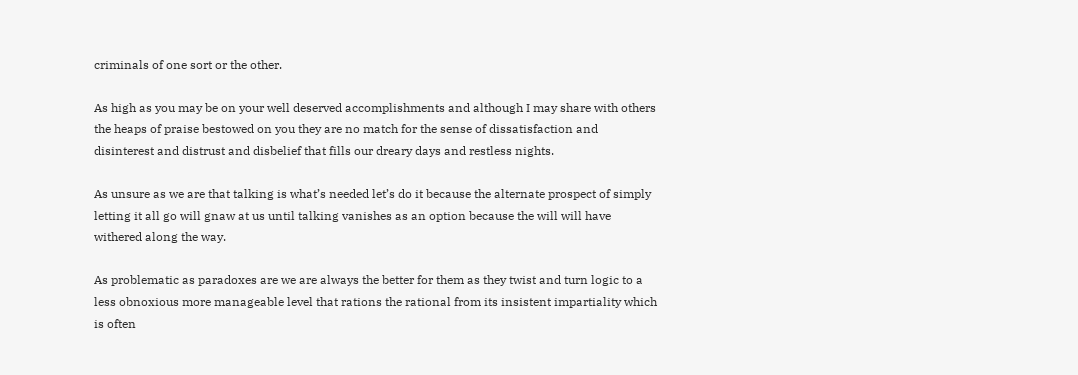criminals of one sort or the other.

As high as you may be on your well deserved accomplishments and although I may share with others the heaps of praise bestowed on you they are no match for the sense of dissatisfaction and disinterest and distrust and disbelief that fills our dreary days and restless nights.

As unsure as we are that talking is what’s needed let’s do it because the alternate prospect of simply letting it all go will gnaw at us until talking vanishes as an option because the will will have withered along the way.

As problematic as paradoxes are we are always the better for them as they twist and turn logic to a less obnoxious more manageable level that rations the rational from its insistent impartiality which is often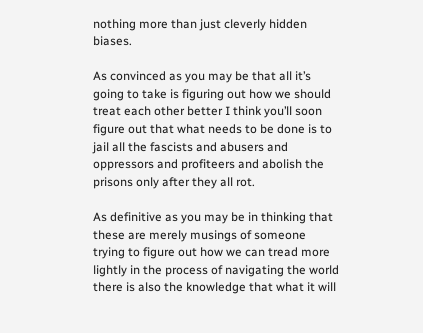nothing more than just cleverly hidden biases.

As convinced as you may be that all it’s going to take is figuring out how we should treat each other better I think you’ll soon figure out that what needs to be done is to jail all the fascists and abusers and oppressors and profiteers and abolish the prisons only after they all rot.

As definitive as you may be in thinking that these are merely musings of someone trying to figure out how we can tread more lightly in the process of navigating the world there is also the knowledge that what it will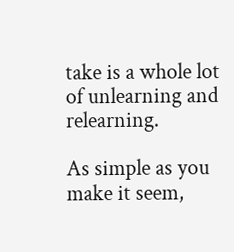take is a whole lot of unlearning and relearning.

As simple as you make it seem,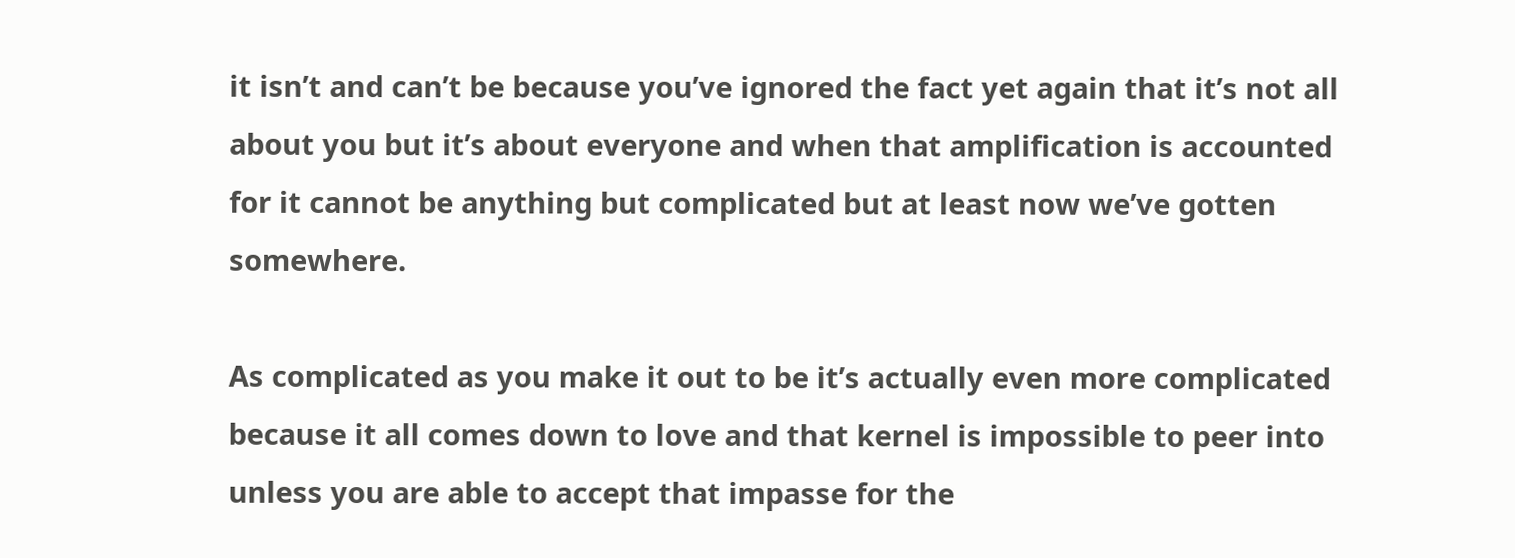it isn’t and can’t be because you’ve ignored the fact yet again that it’s not all about you but it’s about everyone and when that amplification is accounted for it cannot be anything but complicated but at least now we’ve gotten somewhere.

As complicated as you make it out to be it’s actually even more complicated because it all comes down to love and that kernel is impossible to peer into unless you are able to accept that impasse for the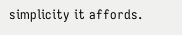simplicity it affords.